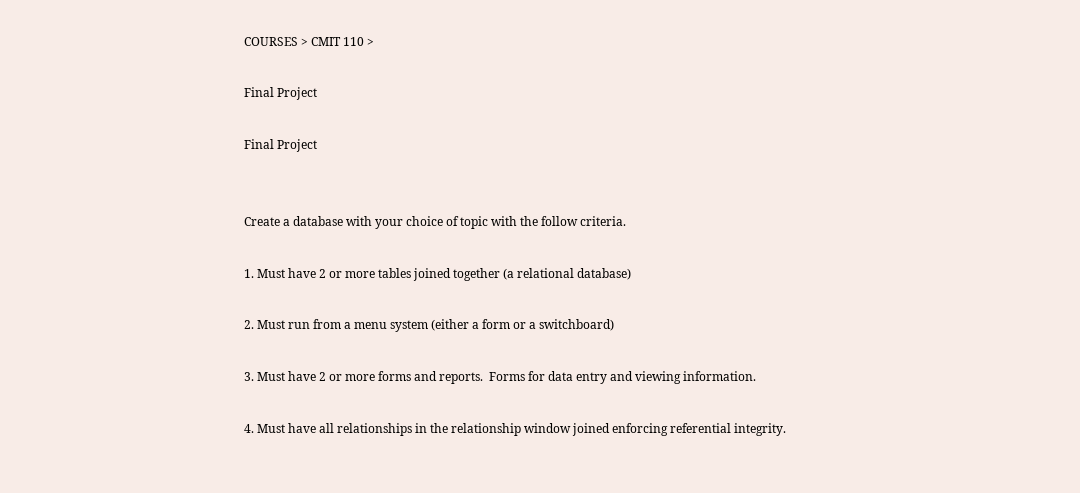COURSES > CMIT 110 >

Final Project

Final Project


Create a database with your choice of topic with the follow criteria.

1. Must have 2 or more tables joined together (a relational database)

2. Must run from a menu system (either a form or a switchboard)

3. Must have 2 or more forms and reports.  Forms for data entry and viewing information.

4. Must have all relationships in the relationship window joined enforcing referential integrity.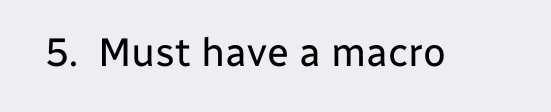5.  Must have a macro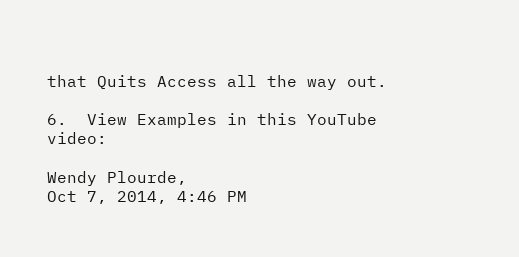that Quits Access all the way out.

6.  View Examples in this YouTube video:

Wendy Plourde,
Oct 7, 2014, 4:46 PM